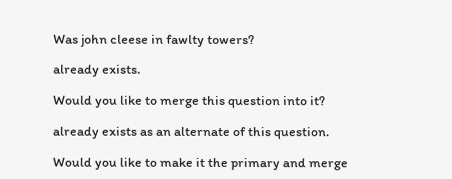Was john cleese in fawlty towers?

already exists.

Would you like to merge this question into it?

already exists as an alternate of this question.

Would you like to make it the primary and merge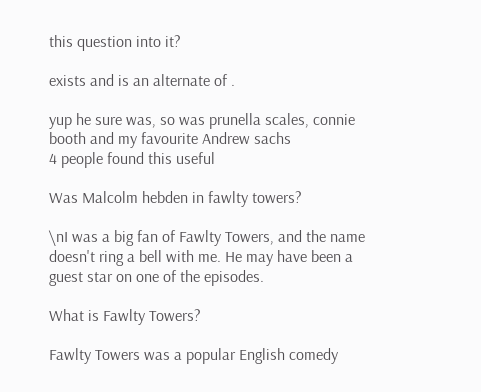this question into it?

exists and is an alternate of .

yup he sure was, so was prunella scales, connie booth and my favourite Andrew sachs
4 people found this useful

Was Malcolm hebden in fawlty towers?

\nI was a big fan of Fawlty Towers, and the name doesn't ring a bell with me. He may have been a guest star on one of the episodes.

What is Fawlty Towers?

Fawlty Towers was a popular English comedy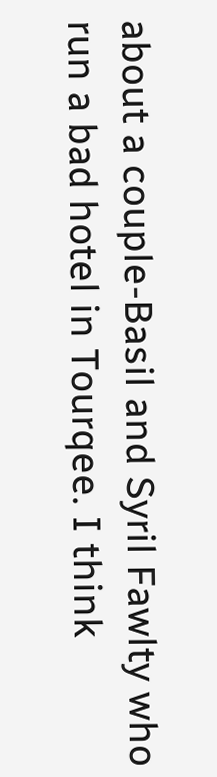about a couple-Basil and Syril Fawlty who run a bad hotel in Tourqee. I think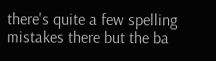there's quite a few spelling mistakes there but the ba